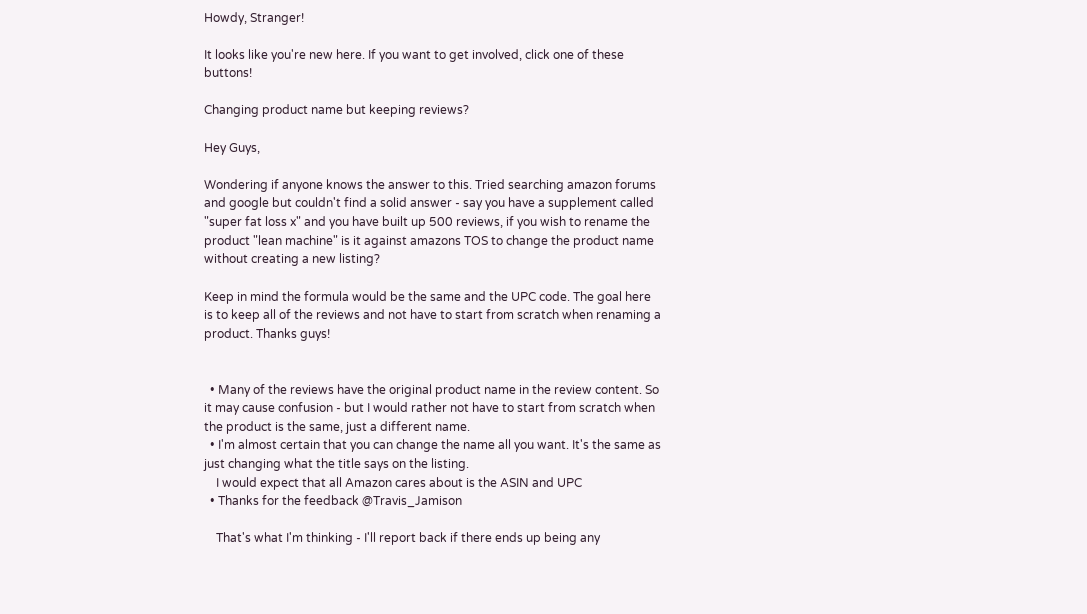Howdy, Stranger!

It looks like you're new here. If you want to get involved, click one of these buttons!

Changing product name but keeping reviews?

Hey Guys,

Wondering if anyone knows the answer to this. Tried searching amazon forums and google but couldn't find a solid answer - say you have a supplement called "super fat loss x" and you have built up 500 reviews, if you wish to rename the product "lean machine" is it against amazons TOS to change the product name without creating a new listing?

Keep in mind the formula would be the same and the UPC code. The goal here is to keep all of the reviews and not have to start from scratch when renaming a product. Thanks guys!


  • Many of the reviews have the original product name in the review content. So it may cause confusion - but I would rather not have to start from scratch when the product is the same, just a different name.
  • I'm almost certain that you can change the name all you want. It's the same as just changing what the title says on the listing.
    I would expect that all Amazon cares about is the ASIN and UPC
  • Thanks for the feedback @Travis_Jamison

    That's what I'm thinking - I'll report back if there ends up being any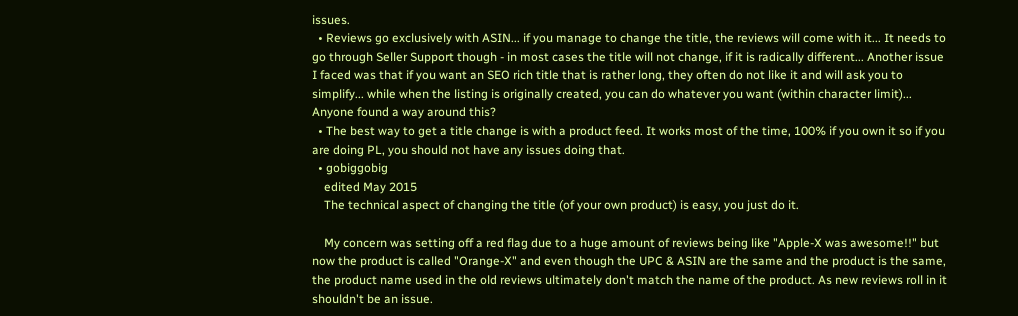issues.
  • Reviews go exclusively with ASIN... if you manage to change the title, the reviews will come with it... It needs to go through Seller Support though - in most cases the title will not change, if it is radically different... Another issue I faced was that if you want an SEO rich title that is rather long, they often do not like it and will ask you to simplify... while when the listing is originally created, you can do whatever you want (within character limit)... Anyone found a way around this?
  • The best way to get a title change is with a product feed. It works most of the time, 100% if you own it so if you are doing PL, you should not have any issues doing that.
  • gobiggobig
    edited May 2015
    The technical aspect of changing the title (of your own product) is easy, you just do it.

    My concern was setting off a red flag due to a huge amount of reviews being like "Apple-X was awesome!!" but now the product is called "Orange-X" and even though the UPC & ASIN are the same and the product is the same, the product name used in the old reviews ultimately don't match the name of the product. As new reviews roll in it shouldn't be an issue.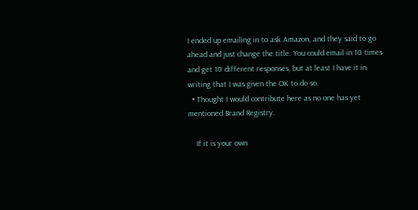I ended up emailing in to ask Amazon, and they said to go ahead and just change the title. You could email in 10 times and get 10 different responses, but at least I have it in writing that I was given the OK to do so.
  • Thought I would contribute here as no one has yet mentioned Brand Registry.

    If it is your own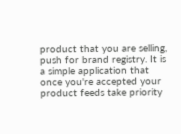product that you are selling, push for brand registry. It is a simple application that once you're accepted your product feeds take priority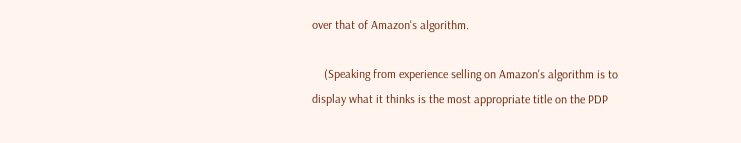over that of Amazon's algorithm.

    (Speaking from experience selling on Amazon's algorithm is to display what it thinks is the most appropriate title on the PDP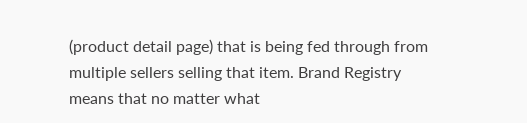(product detail page) that is being fed through from multiple sellers selling that item. Brand Registry means that no matter what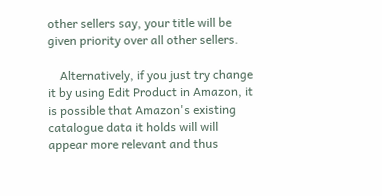other sellers say, your title will be given priority over all other sellers.

    Alternatively, if you just try change it by using Edit Product in Amazon, it is possible that Amazon's existing catalogue data it holds will will appear more relevant and thus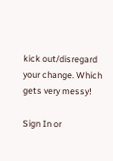kick out/disregard your change. Which gets very messy!

Sign In or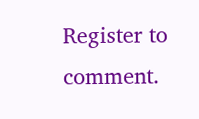Register to comment.